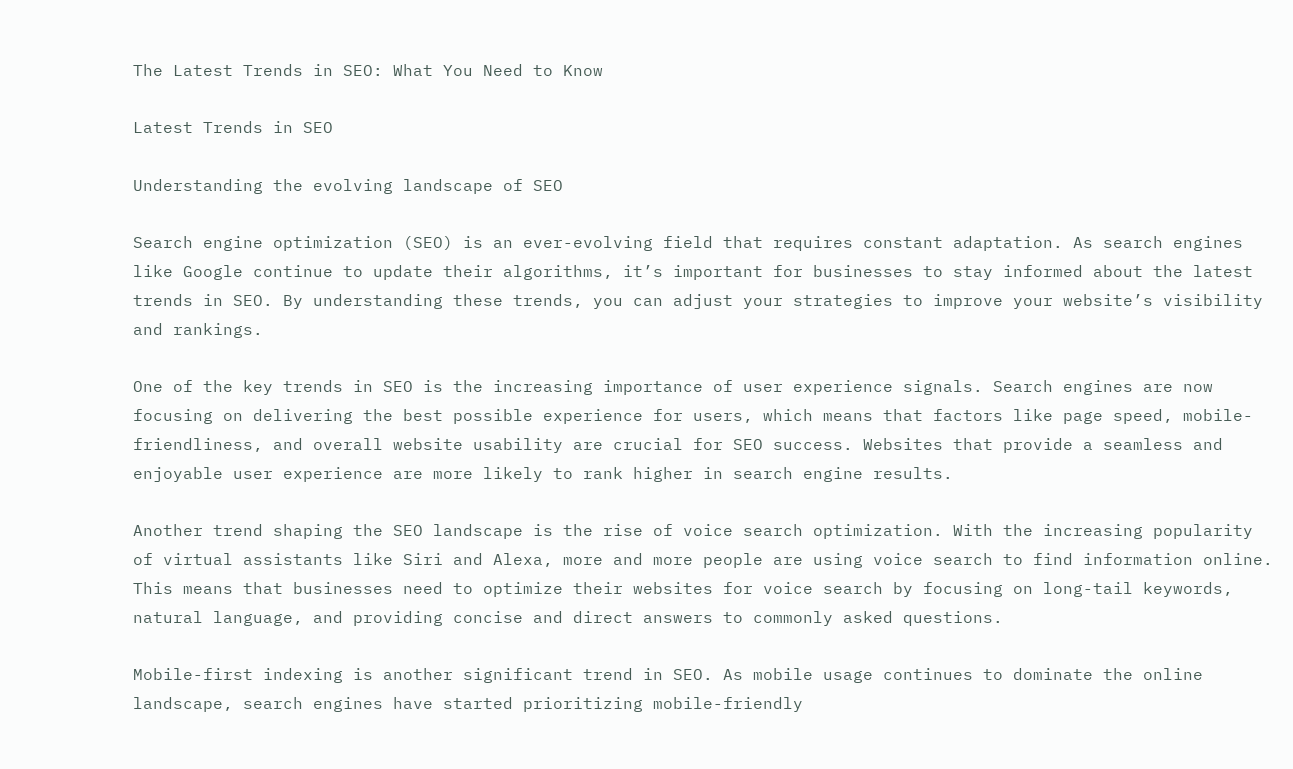The Latest Trends in SEO: What You Need to Know

Latest Trends in SEO

Understanding the evolving landscape of SEO

Search engine optimization (SEO) is an ever-evolving field that requires constant adaptation. As search engines like Google continue to update their algorithms, it’s important for businesses to stay informed about the latest trends in SEO. By understanding these trends, you can adjust your strategies to improve your website’s visibility and rankings.

One of the key trends in SEO is the increasing importance of user experience signals. Search engines are now focusing on delivering the best possible experience for users, which means that factors like page speed, mobile-friendliness, and overall website usability are crucial for SEO success. Websites that provide a seamless and enjoyable user experience are more likely to rank higher in search engine results.

Another trend shaping the SEO landscape is the rise of voice search optimization. With the increasing popularity of virtual assistants like Siri and Alexa, more and more people are using voice search to find information online. This means that businesses need to optimize their websites for voice search by focusing on long-tail keywords, natural language, and providing concise and direct answers to commonly asked questions.

Mobile-first indexing is another significant trend in SEO. As mobile usage continues to dominate the online landscape, search engines have started prioritizing mobile-friendly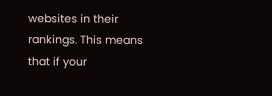websites in their rankings. This means that if your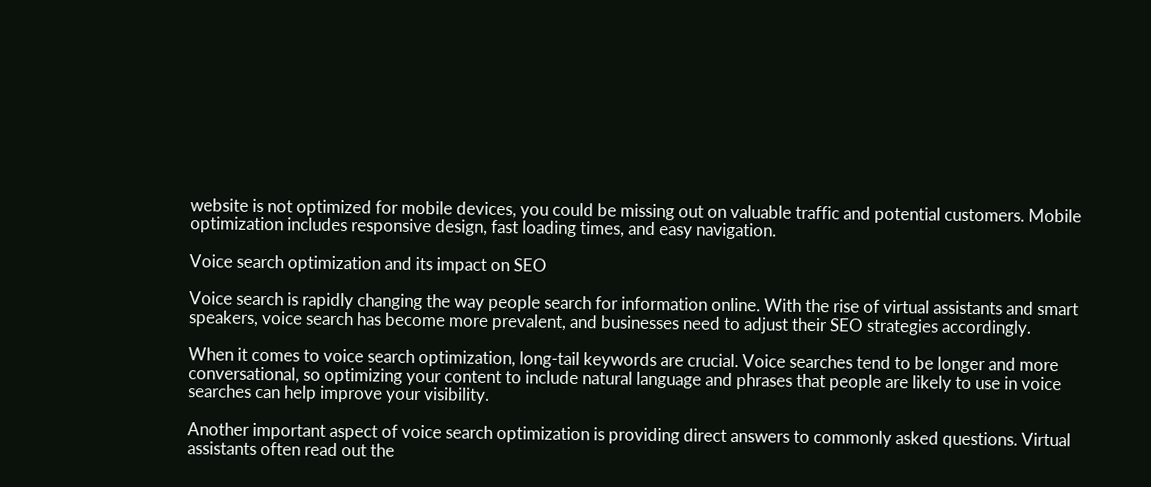website is not optimized for mobile devices, you could be missing out on valuable traffic and potential customers. Mobile optimization includes responsive design, fast loading times, and easy navigation.

Voice search optimization and its impact on SEO

Voice search is rapidly changing the way people search for information online. With the rise of virtual assistants and smart speakers, voice search has become more prevalent, and businesses need to adjust their SEO strategies accordingly.

When it comes to voice search optimization, long-tail keywords are crucial. Voice searches tend to be longer and more conversational, so optimizing your content to include natural language and phrases that people are likely to use in voice searches can help improve your visibility.

Another important aspect of voice search optimization is providing direct answers to commonly asked questions. Virtual assistants often read out the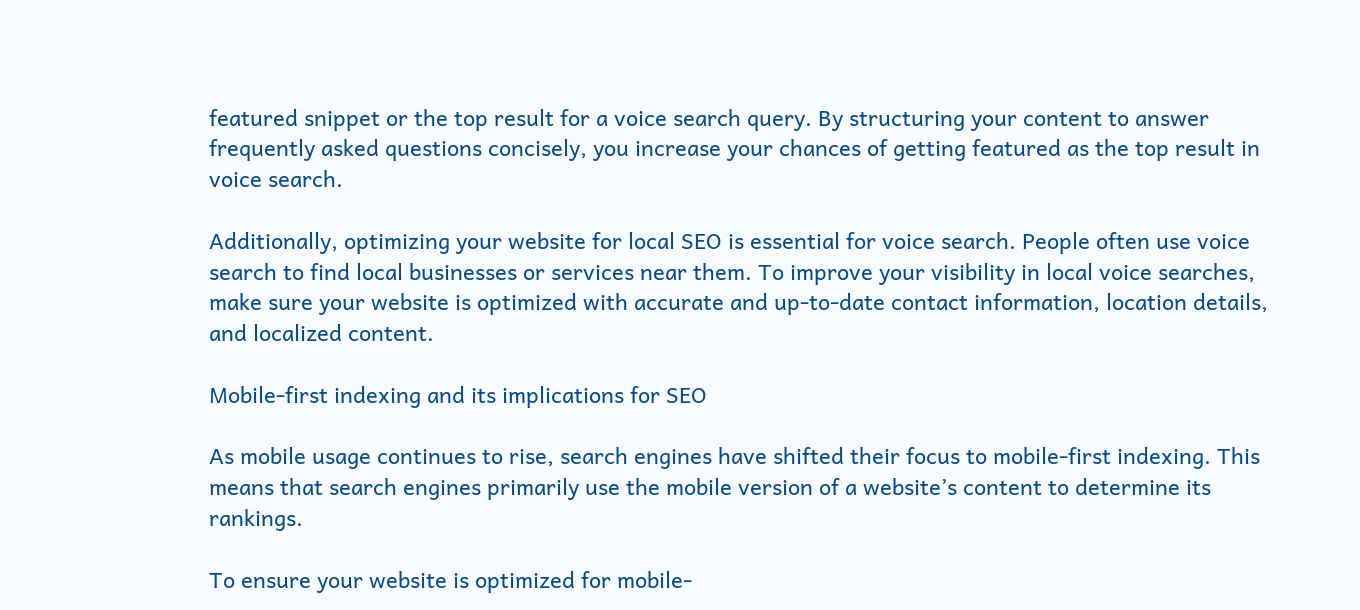featured snippet or the top result for a voice search query. By structuring your content to answer frequently asked questions concisely, you increase your chances of getting featured as the top result in voice search.

Additionally, optimizing your website for local SEO is essential for voice search. People often use voice search to find local businesses or services near them. To improve your visibility in local voice searches, make sure your website is optimized with accurate and up-to-date contact information, location details, and localized content.

Mobile-first indexing and its implications for SEO

As mobile usage continues to rise, search engines have shifted their focus to mobile-first indexing. This means that search engines primarily use the mobile version of a website’s content to determine its rankings.

To ensure your website is optimized for mobile-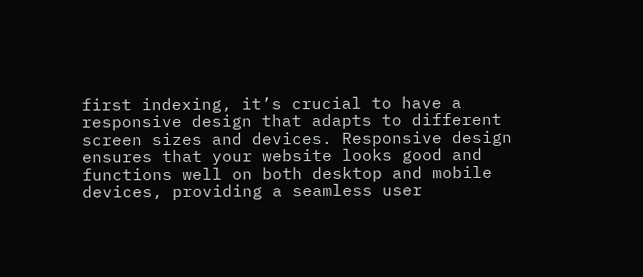first indexing, it’s crucial to have a responsive design that adapts to different screen sizes and devices. Responsive design ensures that your website looks good and functions well on both desktop and mobile devices, providing a seamless user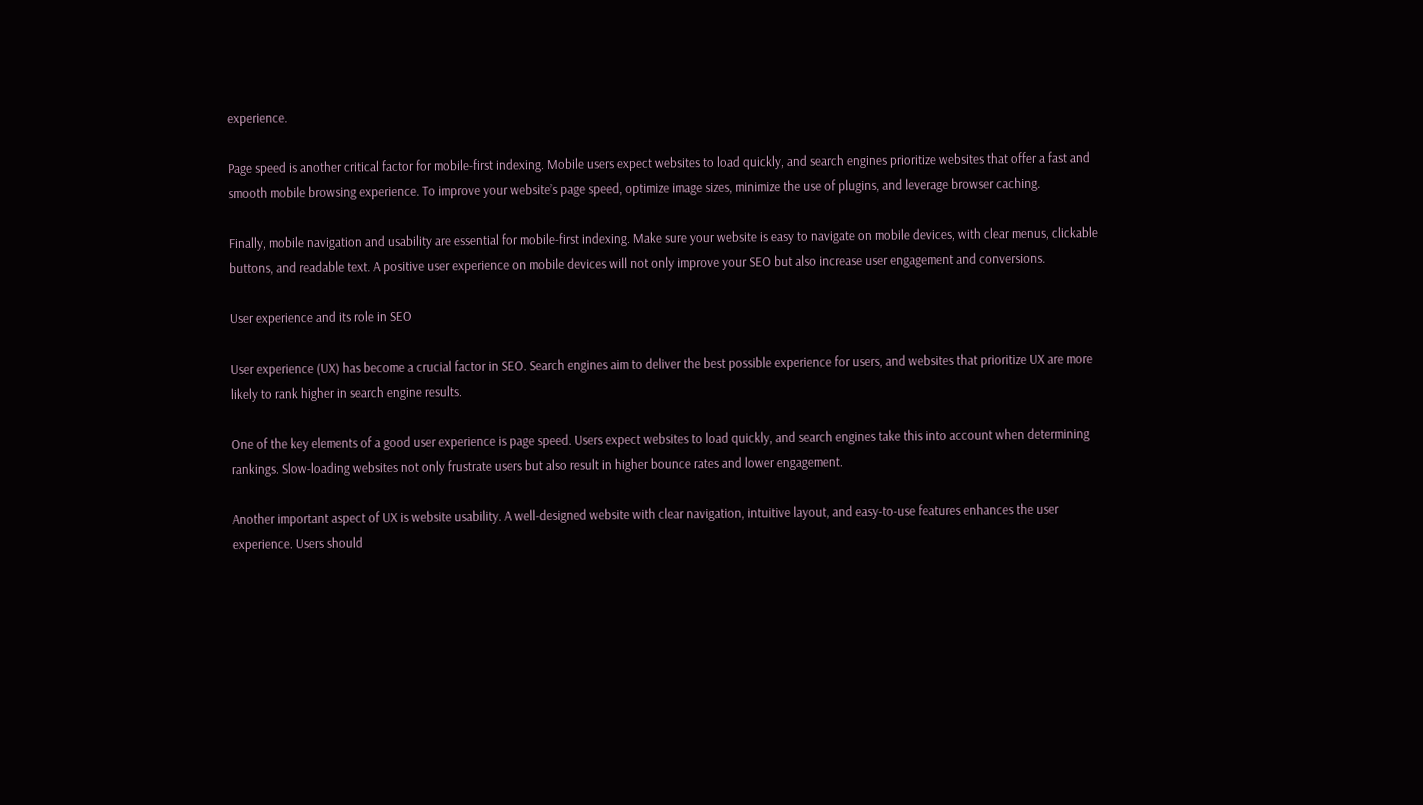experience.

Page speed is another critical factor for mobile-first indexing. Mobile users expect websites to load quickly, and search engines prioritize websites that offer a fast and smooth mobile browsing experience. To improve your website’s page speed, optimize image sizes, minimize the use of plugins, and leverage browser caching.

Finally, mobile navigation and usability are essential for mobile-first indexing. Make sure your website is easy to navigate on mobile devices, with clear menus, clickable buttons, and readable text. A positive user experience on mobile devices will not only improve your SEO but also increase user engagement and conversions.

User experience and its role in SEO

User experience (UX) has become a crucial factor in SEO. Search engines aim to deliver the best possible experience for users, and websites that prioritize UX are more likely to rank higher in search engine results.

One of the key elements of a good user experience is page speed. Users expect websites to load quickly, and search engines take this into account when determining rankings. Slow-loading websites not only frustrate users but also result in higher bounce rates and lower engagement.

Another important aspect of UX is website usability. A well-designed website with clear navigation, intuitive layout, and easy-to-use features enhances the user experience. Users should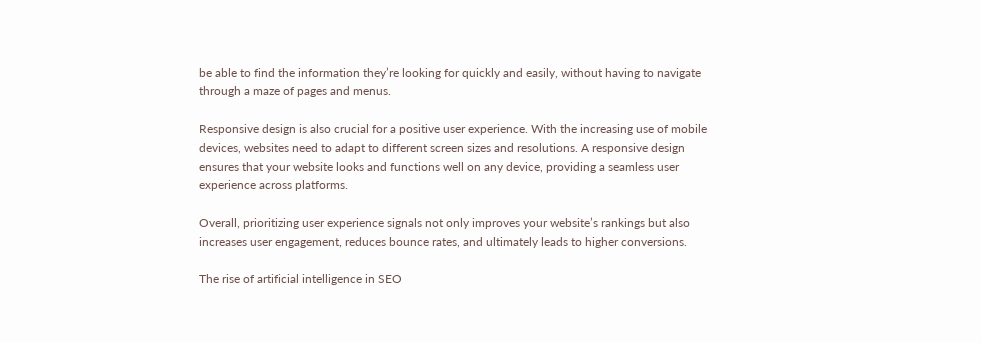be able to find the information they’re looking for quickly and easily, without having to navigate through a maze of pages and menus.

Responsive design is also crucial for a positive user experience. With the increasing use of mobile devices, websites need to adapt to different screen sizes and resolutions. A responsive design ensures that your website looks and functions well on any device, providing a seamless user experience across platforms.

Overall, prioritizing user experience signals not only improves your website’s rankings but also increases user engagement, reduces bounce rates, and ultimately leads to higher conversions.

The rise of artificial intelligence in SEO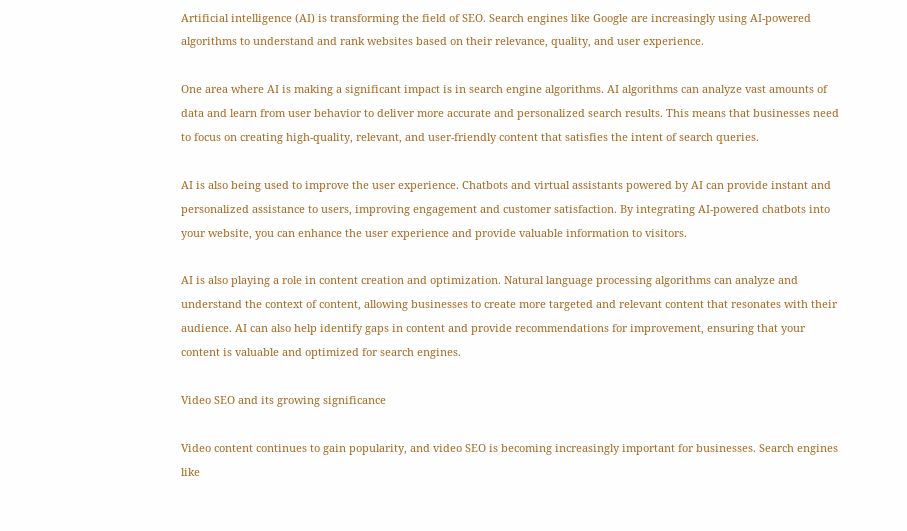Artificial intelligence (AI) is transforming the field of SEO. Search engines like Google are increasingly using AI-powered algorithms to understand and rank websites based on their relevance, quality, and user experience.

One area where AI is making a significant impact is in search engine algorithms. AI algorithms can analyze vast amounts of data and learn from user behavior to deliver more accurate and personalized search results. This means that businesses need to focus on creating high-quality, relevant, and user-friendly content that satisfies the intent of search queries.

AI is also being used to improve the user experience. Chatbots and virtual assistants powered by AI can provide instant and personalized assistance to users, improving engagement and customer satisfaction. By integrating AI-powered chatbots into your website, you can enhance the user experience and provide valuable information to visitors.

AI is also playing a role in content creation and optimization. Natural language processing algorithms can analyze and understand the context of content, allowing businesses to create more targeted and relevant content that resonates with their audience. AI can also help identify gaps in content and provide recommendations for improvement, ensuring that your content is valuable and optimized for search engines.

Video SEO and its growing significance

Video content continues to gain popularity, and video SEO is becoming increasingly important for businesses. Search engines like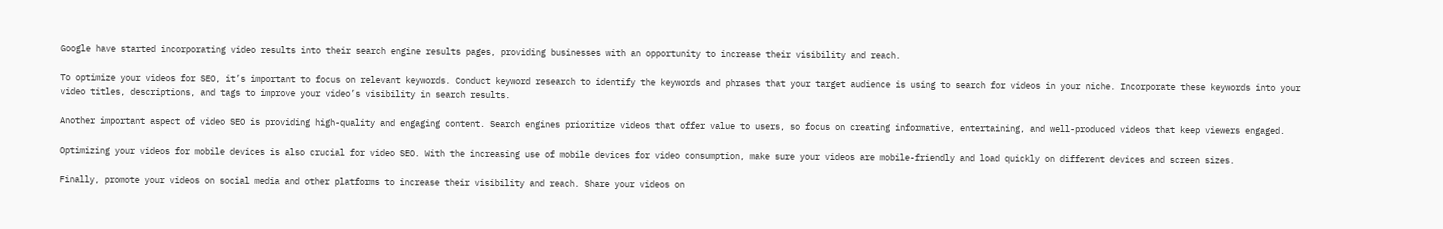Google have started incorporating video results into their search engine results pages, providing businesses with an opportunity to increase their visibility and reach.

To optimize your videos for SEO, it’s important to focus on relevant keywords. Conduct keyword research to identify the keywords and phrases that your target audience is using to search for videos in your niche. Incorporate these keywords into your video titles, descriptions, and tags to improve your video’s visibility in search results.

Another important aspect of video SEO is providing high-quality and engaging content. Search engines prioritize videos that offer value to users, so focus on creating informative, entertaining, and well-produced videos that keep viewers engaged.

Optimizing your videos for mobile devices is also crucial for video SEO. With the increasing use of mobile devices for video consumption, make sure your videos are mobile-friendly and load quickly on different devices and screen sizes.

Finally, promote your videos on social media and other platforms to increase their visibility and reach. Share your videos on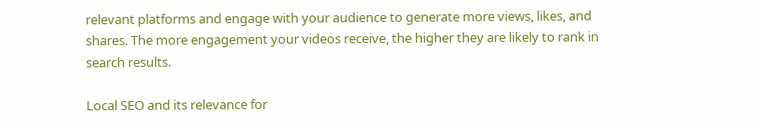relevant platforms and engage with your audience to generate more views, likes, and shares. The more engagement your videos receive, the higher they are likely to rank in search results.

Local SEO and its relevance for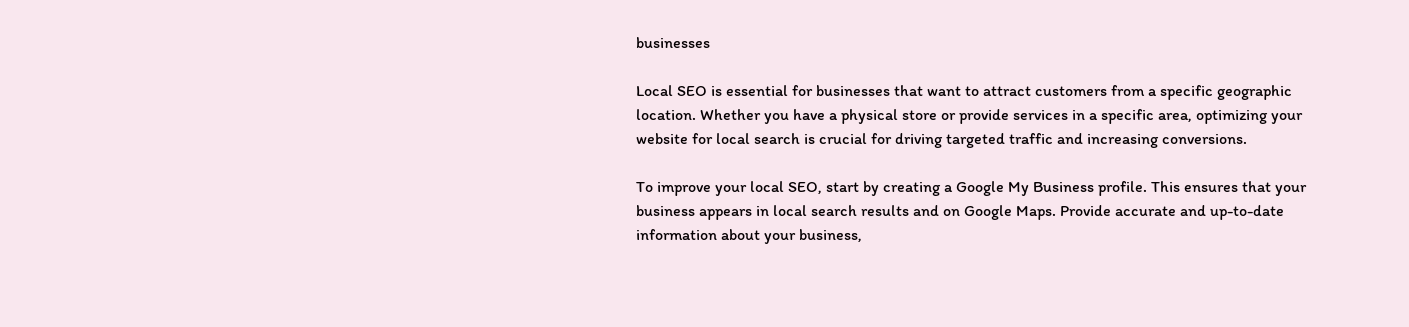businesses

Local SEO is essential for businesses that want to attract customers from a specific geographic location. Whether you have a physical store or provide services in a specific area, optimizing your website for local search is crucial for driving targeted traffic and increasing conversions.

To improve your local SEO, start by creating a Google My Business profile. This ensures that your business appears in local search results and on Google Maps. Provide accurate and up-to-date information about your business,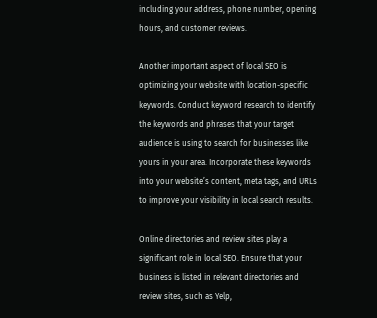including your address, phone number, opening hours, and customer reviews.

Another important aspect of local SEO is optimizing your website with location-specific keywords. Conduct keyword research to identify the keywords and phrases that your target audience is using to search for businesses like yours in your area. Incorporate these keywords into your website’s content, meta tags, and URLs to improve your visibility in local search results.

Online directories and review sites play a significant role in local SEO. Ensure that your business is listed in relevant directories and review sites, such as Yelp,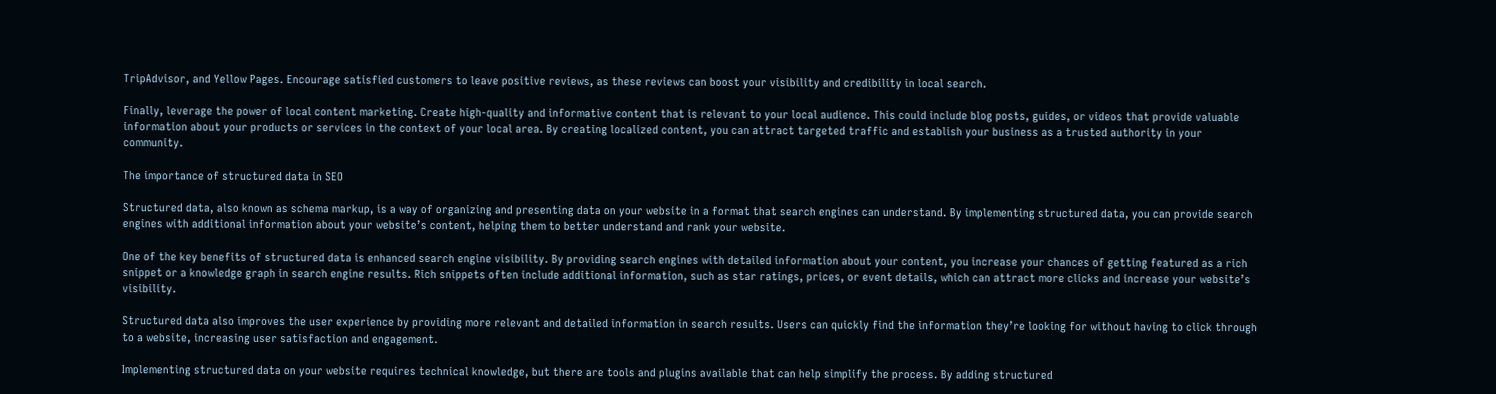TripAdvisor, and Yellow Pages. Encourage satisfied customers to leave positive reviews, as these reviews can boost your visibility and credibility in local search.

Finally, leverage the power of local content marketing. Create high-quality and informative content that is relevant to your local audience. This could include blog posts, guides, or videos that provide valuable information about your products or services in the context of your local area. By creating localized content, you can attract targeted traffic and establish your business as a trusted authority in your community.

The importance of structured data in SEO

Structured data, also known as schema markup, is a way of organizing and presenting data on your website in a format that search engines can understand. By implementing structured data, you can provide search engines with additional information about your website’s content, helping them to better understand and rank your website.

One of the key benefits of structured data is enhanced search engine visibility. By providing search engines with detailed information about your content, you increase your chances of getting featured as a rich snippet or a knowledge graph in search engine results. Rich snippets often include additional information, such as star ratings, prices, or event details, which can attract more clicks and increase your website’s visibility.

Structured data also improves the user experience by providing more relevant and detailed information in search results. Users can quickly find the information they’re looking for without having to click through to a website, increasing user satisfaction and engagement.

Implementing structured data on your website requires technical knowledge, but there are tools and plugins available that can help simplify the process. By adding structured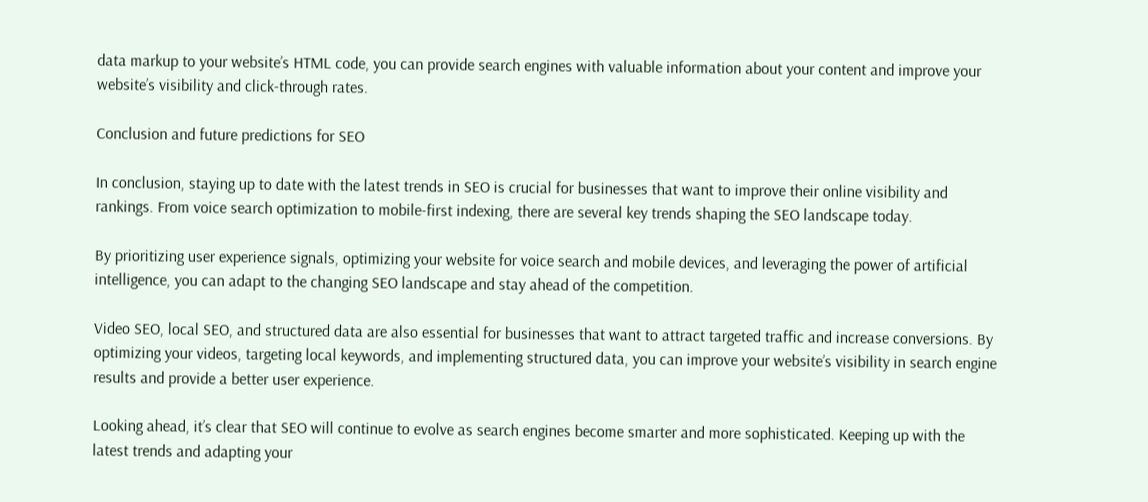data markup to your website’s HTML code, you can provide search engines with valuable information about your content and improve your website’s visibility and click-through rates.

Conclusion and future predictions for SEO

In conclusion, staying up to date with the latest trends in SEO is crucial for businesses that want to improve their online visibility and rankings. From voice search optimization to mobile-first indexing, there are several key trends shaping the SEO landscape today.

By prioritizing user experience signals, optimizing your website for voice search and mobile devices, and leveraging the power of artificial intelligence, you can adapt to the changing SEO landscape and stay ahead of the competition.

Video SEO, local SEO, and structured data are also essential for businesses that want to attract targeted traffic and increase conversions. By optimizing your videos, targeting local keywords, and implementing structured data, you can improve your website’s visibility in search engine results and provide a better user experience.

Looking ahead, it’s clear that SEO will continue to evolve as search engines become smarter and more sophisticated. Keeping up with the latest trends and adapting your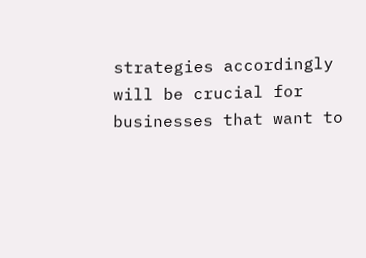strategies accordingly will be crucial for businesses that want to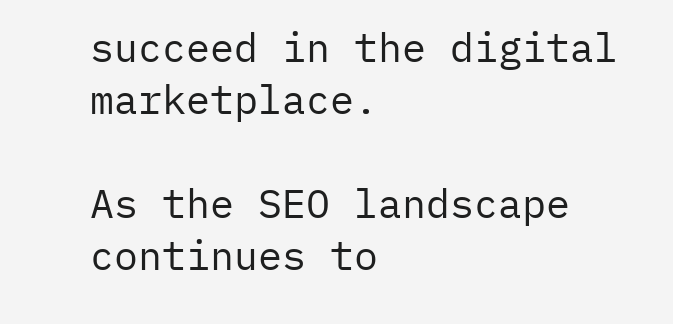succeed in the digital marketplace.

As the SEO landscape continues to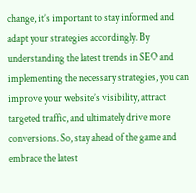change, it’s important to stay informed and adapt your strategies accordingly. By understanding the latest trends in SEO and implementing the necessary strategies, you can improve your website’s visibility, attract targeted traffic, and ultimately drive more conversions. So, stay ahead of the game and embrace the latest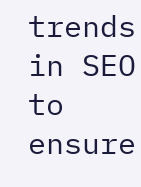trends in SEO to ensure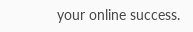your online success.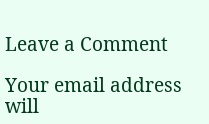Leave a Comment

Your email address will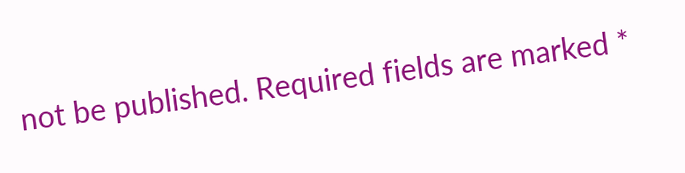not be published. Required fields are marked *